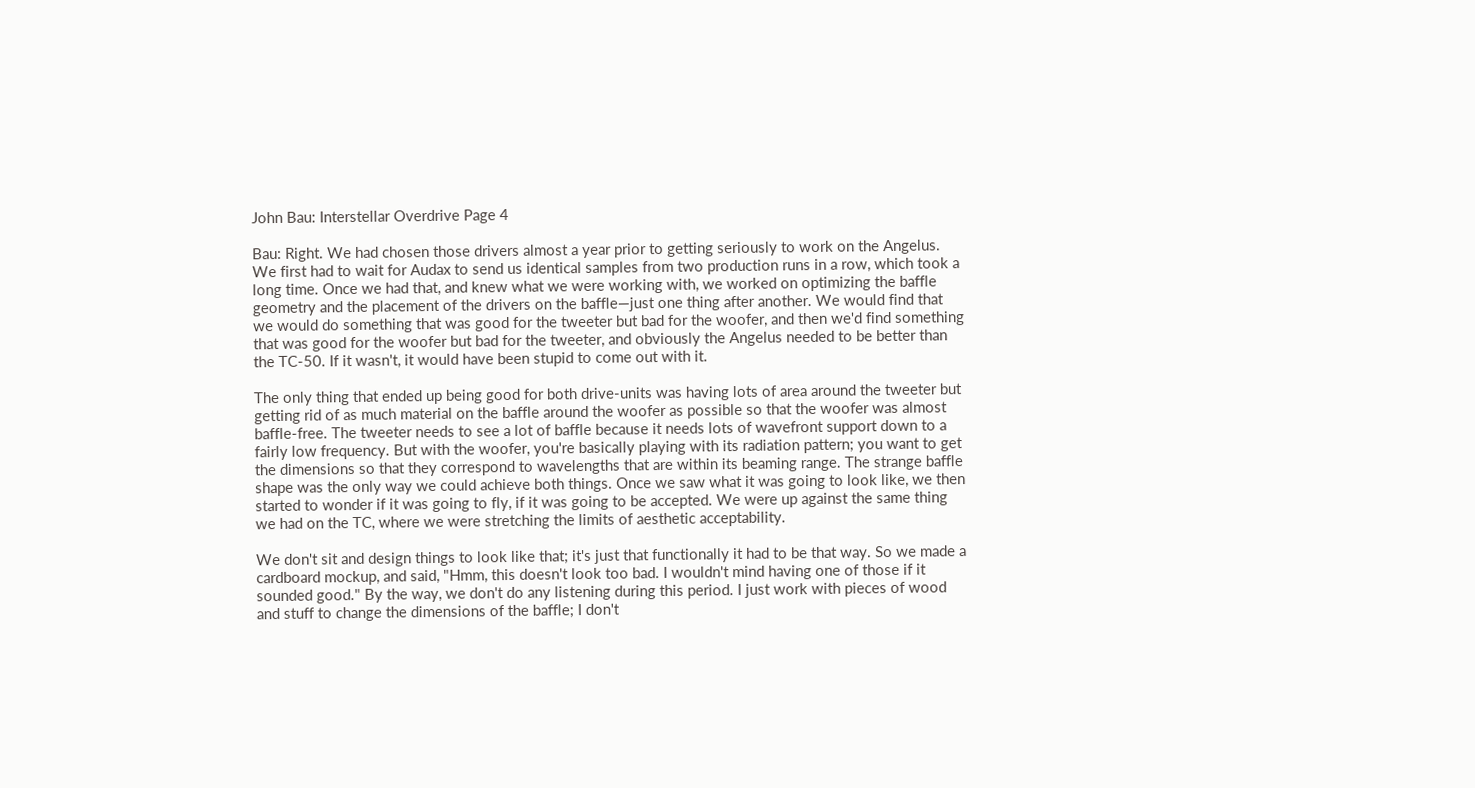John Bau: Interstellar Overdrive Page 4

Bau: Right. We had chosen those drivers almost a year prior to getting seriously to work on the Angelus. We first had to wait for Audax to send us identical samples from two production runs in a row, which took a long time. Once we had that, and knew what we were working with, we worked on optimizing the baffle geometry and the placement of the drivers on the baffle—just one thing after another. We would find that we would do something that was good for the tweeter but bad for the woofer, and then we'd find something that was good for the woofer but bad for the tweeter, and obviously the Angelus needed to be better than the TC-50. If it wasn't, it would have been stupid to come out with it.

The only thing that ended up being good for both drive-units was having lots of area around the tweeter but getting rid of as much material on the baffle around the woofer as possible so that the woofer was almost baffle-free. The tweeter needs to see a lot of baffle because it needs lots of wavefront support down to a fairly low frequency. But with the woofer, you're basically playing with its radiation pattern; you want to get the dimensions so that they correspond to wavelengths that are within its beaming range. The strange baffle shape was the only way we could achieve both things. Once we saw what it was going to look like, we then started to wonder if it was going to fly, if it was going to be accepted. We were up against the same thing we had on the TC, where we were stretching the limits of aesthetic acceptability.

We don't sit and design things to look like that; it's just that functionally it had to be that way. So we made a cardboard mockup, and said, "Hmm, this doesn't look too bad. I wouldn't mind having one of those if it sounded good." By the way, we don't do any listening during this period. I just work with pieces of wood and stuff to change the dimensions of the baffle; I don't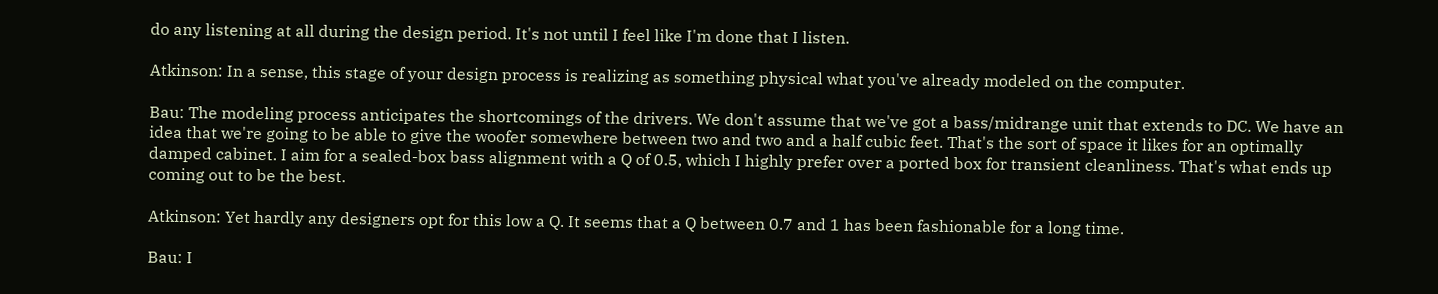do any listening at all during the design period. It's not until I feel like I'm done that I listen.

Atkinson: In a sense, this stage of your design process is realizing as something physical what you've already modeled on the computer.

Bau: The modeling process anticipates the shortcomings of the drivers. We don't assume that we've got a bass/midrange unit that extends to DC. We have an idea that we're going to be able to give the woofer somewhere between two and two and a half cubic feet. That's the sort of space it likes for an optimally damped cabinet. I aim for a sealed-box bass alignment with a Q of 0.5, which I highly prefer over a ported box for transient cleanliness. That's what ends up coming out to be the best.

Atkinson: Yet hardly any designers opt for this low a Q. It seems that a Q between 0.7 and 1 has been fashionable for a long time.

Bau: I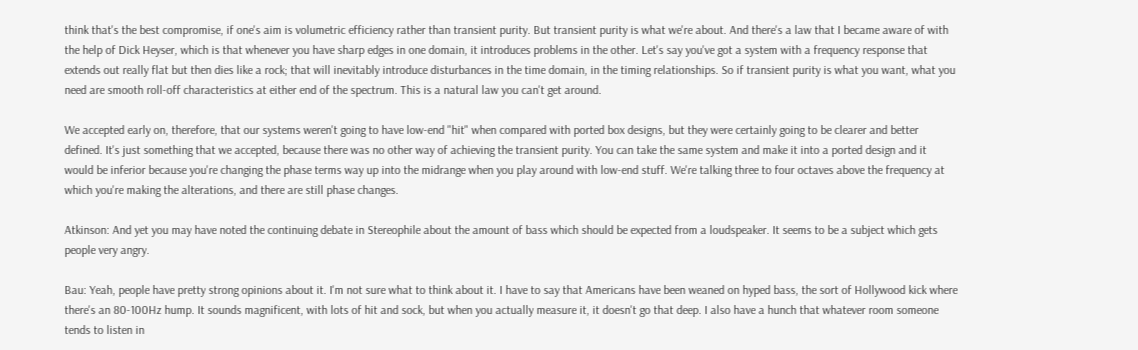think that's the best compromise, if one's aim is volumetric efficiency rather than transient purity. But transient purity is what we're about. And there's a law that I became aware of with the help of Dick Heyser, which is that whenever you have sharp edges in one domain, it introduces problems in the other. Let's say you've got a system with a frequency response that extends out really flat but then dies like a rock; that will inevitably introduce disturbances in the time domain, in the timing relationships. So if transient purity is what you want, what you need are smooth roll-off characteristics at either end of the spectrum. This is a natural law you can't get around.

We accepted early on, therefore, that our systems weren't going to have low-end "hit" when compared with ported box designs, but they were certainly going to be clearer and better defined. It's just something that we accepted, because there was no other way of achieving the transient purity. You can take the same system and make it into a ported design and it would be inferior because you're changing the phase terms way up into the midrange when you play around with low-end stuff. We're talking three to four octaves above the frequency at which you're making the alterations, and there are still phase changes.

Atkinson: And yet you may have noted the continuing debate in Stereophile about the amount of bass which should be expected from a loudspeaker. It seems to be a subject which gets people very angry.

Bau: Yeah, people have pretty strong opinions about it. I'm not sure what to think about it. I have to say that Americans have been weaned on hyped bass, the sort of Hollywood kick where there's an 80-100Hz hump. It sounds magnificent, with lots of hit and sock, but when you actually measure it, it doesn't go that deep. I also have a hunch that whatever room someone tends to listen in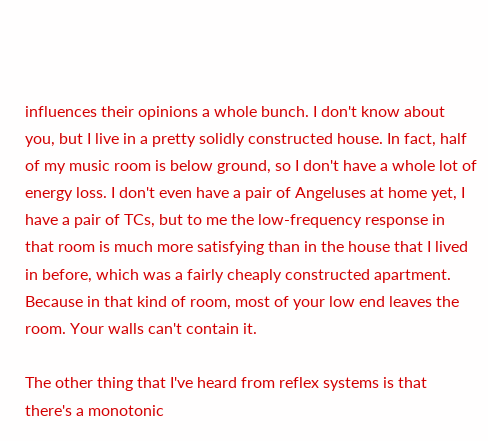influences their opinions a whole bunch. I don't know about you, but I live in a pretty solidly constructed house. In fact, half of my music room is below ground, so I don't have a whole lot of energy loss. I don't even have a pair of Angeluses at home yet, I have a pair of TCs, but to me the low-frequency response in that room is much more satisfying than in the house that I lived in before, which was a fairly cheaply constructed apartment. Because in that kind of room, most of your low end leaves the room. Your walls can't contain it.

The other thing that I've heard from reflex systems is that there's a monotonic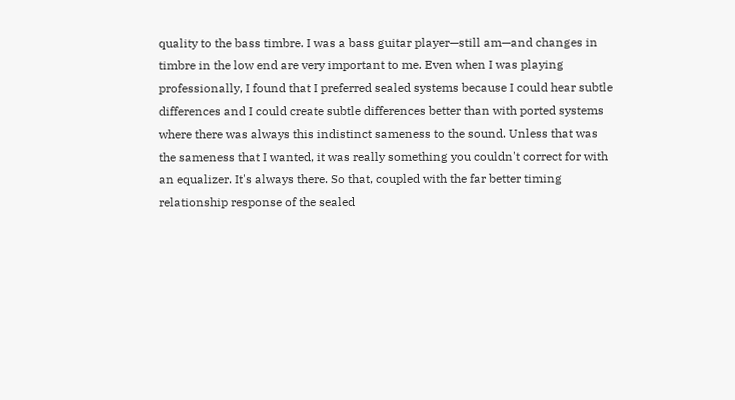quality to the bass timbre. I was a bass guitar player—still am—and changes in timbre in the low end are very important to me. Even when I was playing professionally, I found that I preferred sealed systems because I could hear subtle differences and I could create subtle differences better than with ported systems where there was always this indistinct sameness to the sound. Unless that was the sameness that I wanted, it was really something you couldn't correct for with an equalizer. It's always there. So that, coupled with the far better timing relationship response of the sealed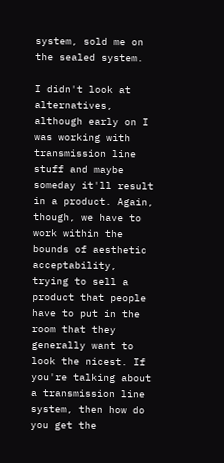system, sold me on the sealed system.

I didn't look at alternatives, although early on I was working with transmission line stuff and maybe someday it'll result in a product. Again, though, we have to work within the bounds of aesthetic acceptability, trying to sell a product that people have to put in the room that they generally want to look the nicest. If you're talking about a transmission line system, then how do you get the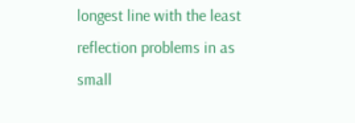longest line with the least reflection problems in as small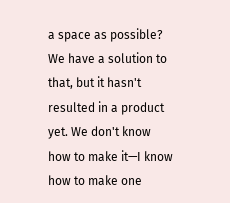a space as possible? We have a solution to that, but it hasn't resulted in a product yet. We don't know how to make it—I know how to make one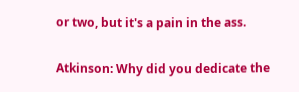or two, but it's a pain in the ass.

Atkinson: Why did you dedicate the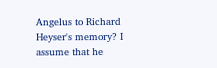Angelus to Richard Heyser's memory? I assume that he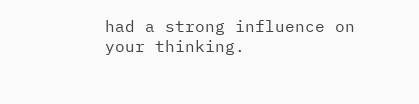had a strong influence on your thinking.